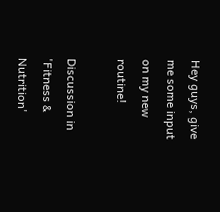Hey guys, give me some input on my new routine!

Discussion in 'Fitness & Nutrition'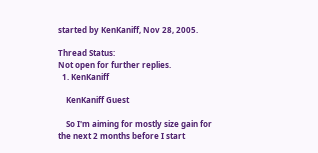started by KenKaniff, Nov 28, 2005.

Thread Status:
Not open for further replies.
  1. KenKaniff

    KenKaniff Guest

    So I'm aiming for mostly size gain for the next 2 months before I start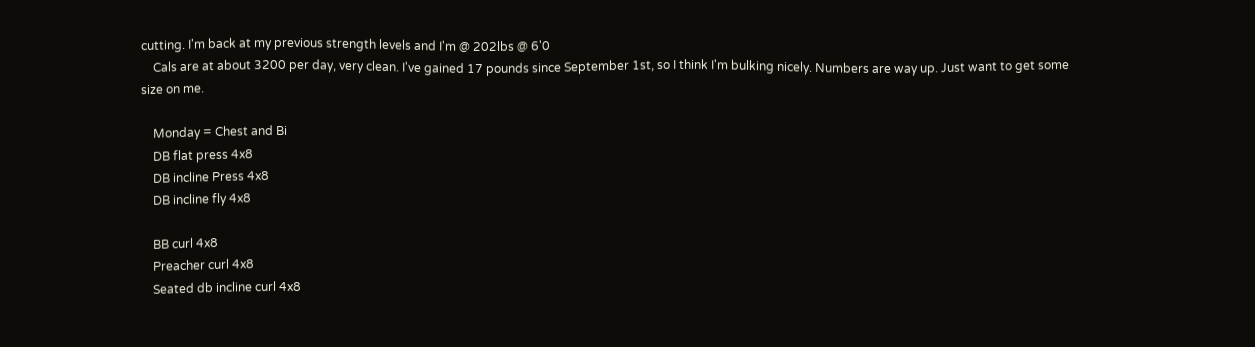cutting. I'm back at my previous strength levels and I'm @ 202lbs @ 6'0
    Cals are at about 3200 per day, very clean. I've gained 17 pounds since September 1st, so I think I'm bulking nicely. Numbers are way up. Just want to get some size on me.

    Monday = Chest and Bi
    DB flat press 4x8
    DB incline Press 4x8
    DB incline fly 4x8

    BB curl 4x8
    Preacher curl 4x8
    Seated db incline curl 4x8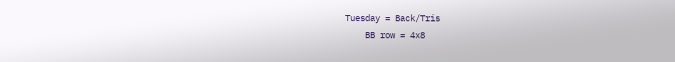Tuesday = Back/Tris
    BB row = 4x8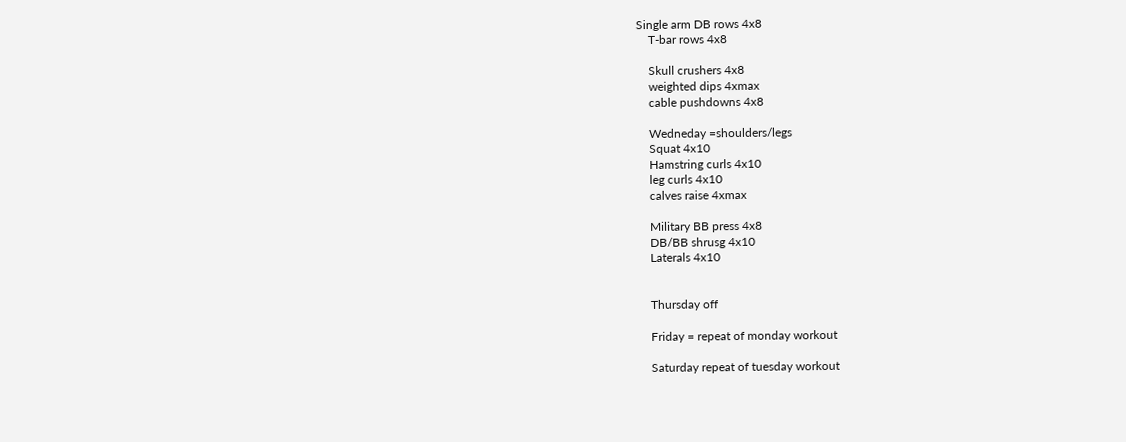Single arm DB rows 4x8
    T-bar rows 4x8

    Skull crushers 4x8
    weighted dips 4xmax
    cable pushdowns 4x8

    Wedneday =shoulders/legs
    Squat 4x10
    Hamstring curls 4x10
    leg curls 4x10
    calves raise 4xmax

    Military BB press 4x8
    DB/BB shrusg 4x10
    Laterals 4x10


    Thursday off

    Friday = repeat of monday workout

    Saturday repeat of tuesday workout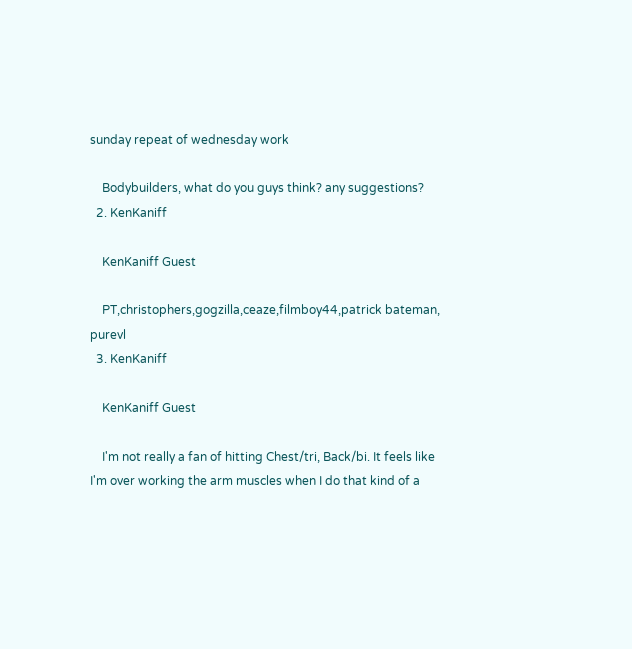sunday repeat of wednesday work

    Bodybuilders, what do you guys think? any suggestions?
  2. KenKaniff

    KenKaniff Guest

    PT,christophers,gogzilla,ceaze,filmboy44,patrick bateman, purevl
  3. KenKaniff

    KenKaniff Guest

    I'm not really a fan of hitting Chest/tri, Back/bi. It feels like I'm over working the arm muscles when I do that kind of a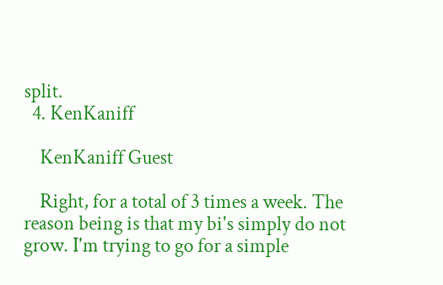split.
  4. KenKaniff

    KenKaniff Guest

    Right, for a total of 3 times a week. The reason being is that my bi's simply do not grow. I'm trying to go for a simple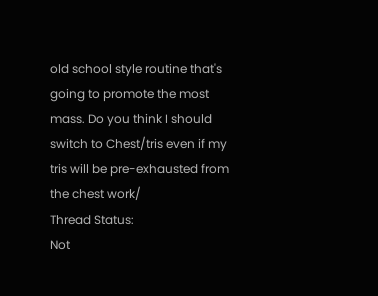old school style routine that's going to promote the most mass. Do you think I should switch to Chest/tris even if my tris will be pre-exhausted from the chest work/
Thread Status:
Not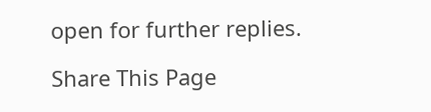open for further replies.

Share This Page